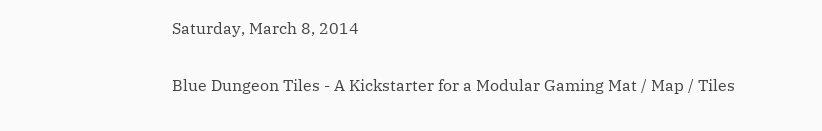Saturday, March 8, 2014

Blue Dungeon Tiles - A Kickstarter for a Modular Gaming Mat / Map / Tiles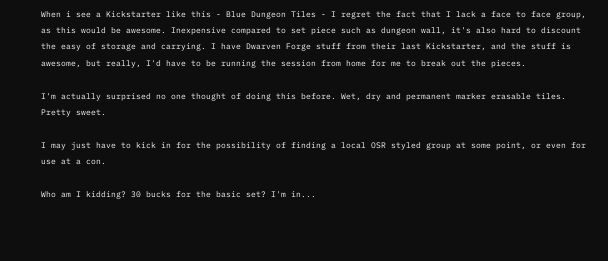When i see a Kickstarter like this - Blue Dungeon Tiles - I regret the fact that I lack a face to face group, as this would be awesome. Inexpensive compared to set piece such as dungeon wall, it's also hard to discount the easy of storage and carrying. I have Dwarven Forge stuff from their last Kickstarter, and the stuff is awesome, but really, I'd have to be running the session from home for me to break out the pieces.

I'm actually surprised no one thought of doing this before. Wet, dry and permanent marker erasable tiles. Pretty sweet.

I may just have to kick in for the possibility of finding a local OSR styled group at some point, or even for use at a con.

Who am I kidding? 30 bucks for the basic set? I'm in...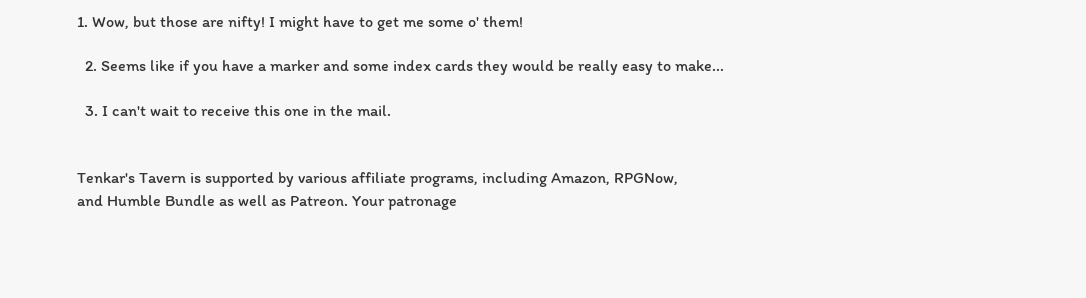1. Wow, but those are nifty! I might have to get me some o' them!

  2. Seems like if you have a marker and some index cards they would be really easy to make...

  3. I can't wait to receive this one in the mail.


Tenkar's Tavern is supported by various affiliate programs, including Amazon, RPGNow,
and Humble Bundle as well as Patreon. Your patronage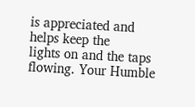is appreciated and helps keep the
lights on and the taps flowing. Your Humble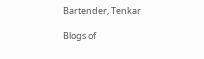Bartender, Tenkar

Blogs of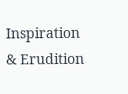Inspiration & Erudition